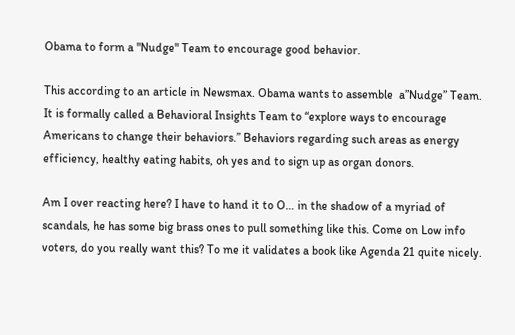Obama to form a "Nudge" Team to encourage good behavior.

This according to an article in Newsmax. Obama wants to assemble  a”Nudge” Team. It is formally called a Behavioral Insights Team to “explore ways to encourage Americans to change their behaviors.” Behaviors regarding such areas as energy efficiency, healthy eating habits, oh yes and to sign up as organ donors.

Am I over reacting here? I have to hand it to O… in the shadow of a myriad of scandals, he has some big brass ones to pull something like this. Come on Low info voters, do you really want this? To me it validates a book like Agenda 21 quite nicely.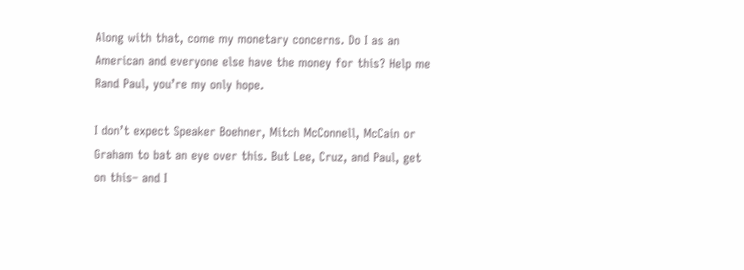Along with that, come my monetary concerns. Do I as an American and everyone else have the money for this? Help me Rand Paul, you’re my only hope.

I don’t expect Speaker Boehner, Mitch McConnell, McCain or Graham to bat an eye over this. But Lee, Cruz, and Paul, get on this– and I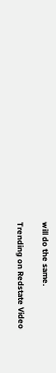will do the same.

Trending on Redstate Video